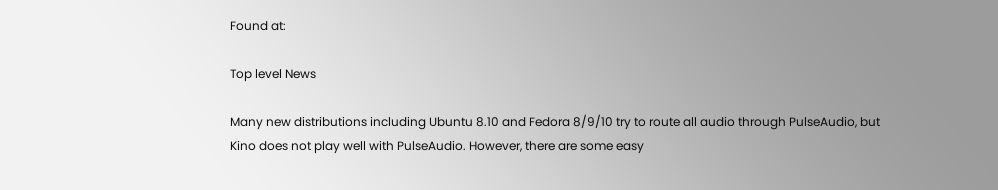Found at:

Top level News

Many new distributions including Ubuntu 8.10 and Fedora 8/9/10 try to route all audio through PulseAudio, but Kino does not play well with PulseAudio. However, there are some easy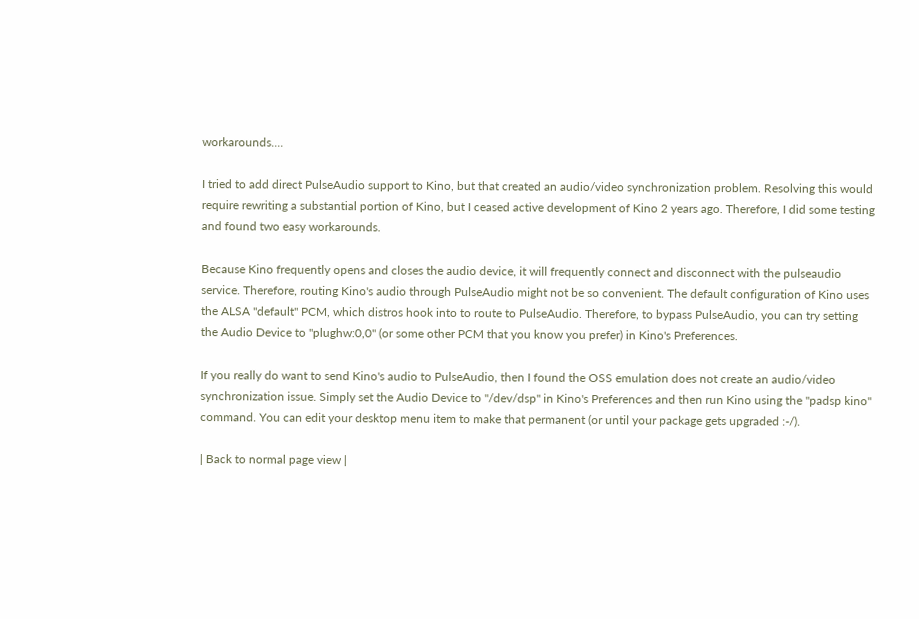workarounds....

I tried to add direct PulseAudio support to Kino, but that created an audio/video synchronization problem. Resolving this would require rewriting a substantial portion of Kino, but I ceased active development of Kino 2 years ago. Therefore, I did some testing and found two easy workarounds.

Because Kino frequently opens and closes the audio device, it will frequently connect and disconnect with the pulseaudio service. Therefore, routing Kino's audio through PulseAudio might not be so convenient. The default configuration of Kino uses the ALSA "default" PCM, which distros hook into to route to PulseAudio. Therefore, to bypass PulseAudio, you can try setting the Audio Device to "plughw:0,0" (or some other PCM that you know you prefer) in Kino's Preferences.

If you really do want to send Kino's audio to PulseAudio, then I found the OSS emulation does not create an audio/video synchronization issue. Simply set the Audio Device to "/dev/dsp" in Kino's Preferences and then run Kino using the "padsp kino" command. You can edit your desktop menu item to make that permanent (or until your package gets upgraded :-/).

| Back to normal page view |